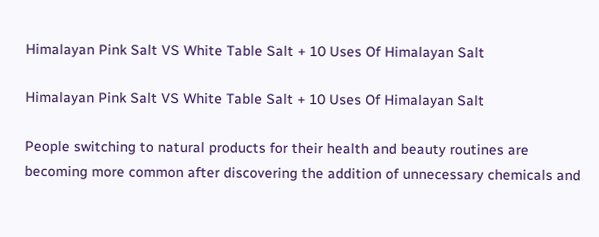Himalayan Pink Salt VS White Table Salt + 10 Uses Of Himalayan Salt

Himalayan Pink Salt VS White Table Salt + 10 Uses Of Himalayan Salt

People switching to natural products for their health and beauty routines are becoming more common after discovering the addition of unnecessary chemicals and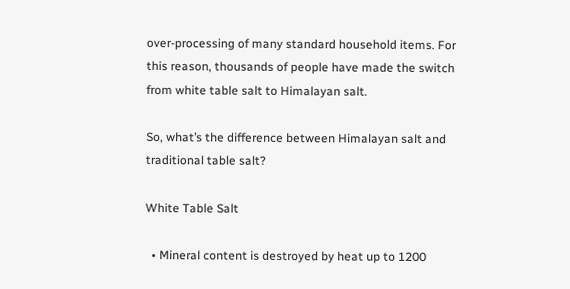over-processing of many standard household items. For this reason, thousands of people have made the switch from white table salt to Himalayan salt.

So, what’s the difference between Himalayan salt and traditional table salt?

White Table Salt

  • Mineral content is destroyed by heat up to 1200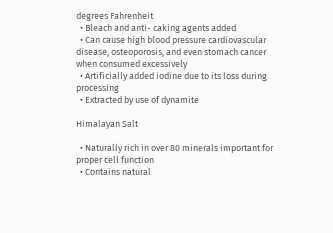degrees Fahrenheit
  • Bleach and anti- caking agents added
  • Can cause high blood pressure cardiovascular disease, osteoporosis, and even stomach cancer when consumed excessively
  • Artificially added iodine due to its loss during processing
  • Extracted by use of dynamite

Himalayan Salt

  • Naturally rich in over 80 minerals important for proper cell function
  • Contains natural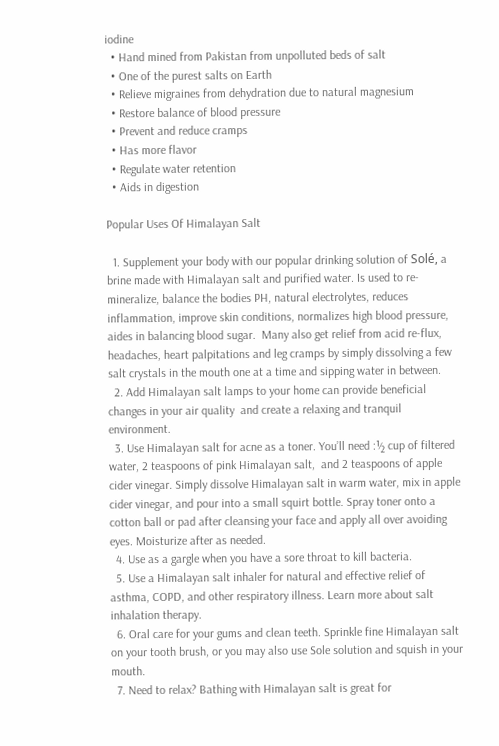iodine
  • Hand mined from Pakistan from unpolluted beds of salt
  • One of the purest salts on Earth
  • Relieve migraines from dehydration due to natural magnesium
  • Restore balance of blood pressure
  • Prevent and reduce cramps
  • Has more flavor
  • Regulate water retention
  • Aids in digestion

Popular Uses Of Himalayan Salt

  1. Supplement your body with our popular drinking solution of Solé, a brine made with Himalayan salt and purified water. Is used to re-mineralize, balance the bodies PH, natural electrolytes, reduces inflammation, improve skin conditions, normalizes high blood pressure, aides in balancing blood sugar.  Many also get relief from acid re-flux, headaches, heart palpitations and leg cramps by simply dissolving a few  salt crystals in the mouth one at a time and sipping water in between.
  2. Add Himalayan salt lamps to your home can provide beneficial changes in your air quality  and create a relaxing and tranquil environment.
  3. Use Himalayan salt for acne as a toner. You’ll need :½ cup of filtered water, 2 teaspoons of pink Himalayan salt,  and 2 teaspoons of apple cider vinegar. Simply dissolve Himalayan salt in warm water, mix in apple cider vinegar, and pour into a small squirt bottle. Spray toner onto a cotton ball or pad after cleansing your face and apply all over avoiding eyes. Moisturize after as needed.
  4. Use as a gargle when you have a sore throat to kill bacteria.
  5. Use a Himalayan salt inhaler for natural and effective relief of asthma, COPD, and other respiratory illness. Learn more about salt inhalation therapy.
  6. Oral care for your gums and clean teeth. Sprinkle fine Himalayan salt on your tooth brush, or you may also use Sole solution and squish in your mouth.
  7. Need to relax? Bathing with Himalayan salt is great for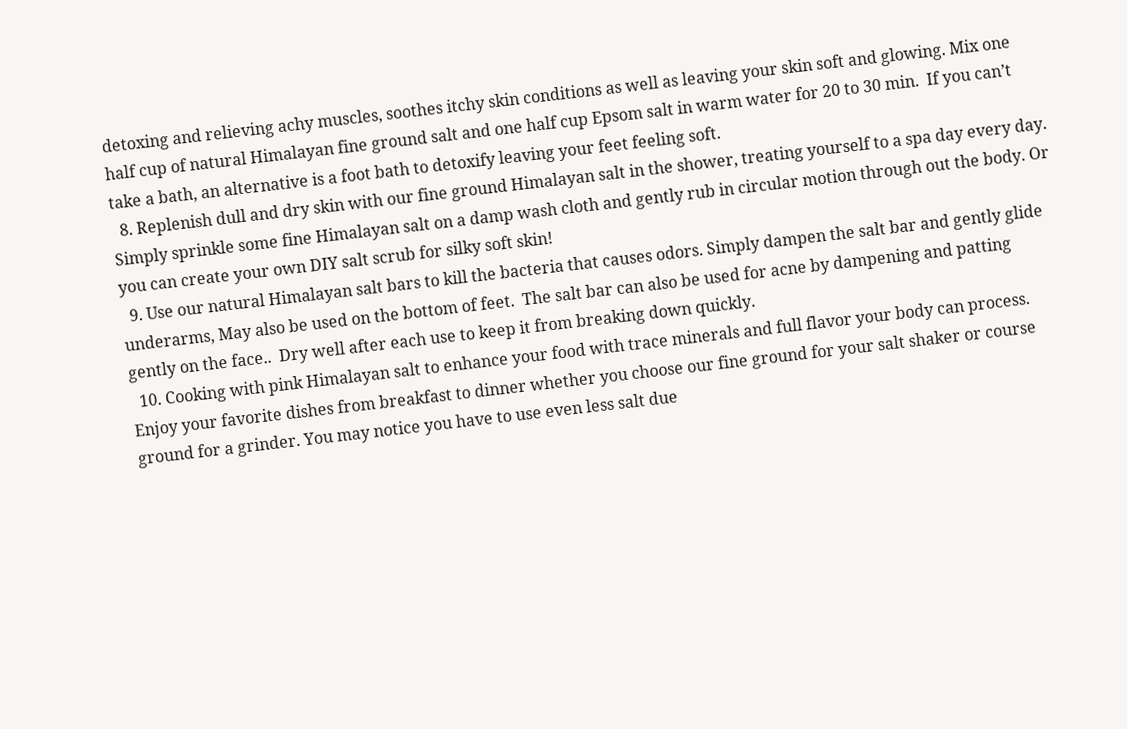detoxing and relieving achy muscles, soothes itchy skin conditions as well as leaving your skin soft and glowing. Mix one half cup of natural Himalayan fine ground salt and one half cup Epsom salt in warm water for 20 to 30 min.  If you can’t take a bath, an alternative is a foot bath to detoxify leaving your feet feeling soft.
  8. Replenish dull and dry skin with our fine ground Himalayan salt in the shower, treating yourself to a spa day every day. Simply sprinkle some fine Himalayan salt on a damp wash cloth and gently rub in circular motion through out the body. Or you can create your own DIY salt scrub for silky soft skin!
  9. Use our natural Himalayan salt bars to kill the bacteria that causes odors. Simply dampen the salt bar and gently glide underarms, May also be used on the bottom of feet.  The salt bar can also be used for acne by dampening and patting gently on the face..  Dry well after each use to keep it from breaking down quickly.
  10. Cooking with pink Himalayan salt to enhance your food with trace minerals and full flavor your body can process. Enjoy your favorite dishes from breakfast to dinner whether you choose our fine ground for your salt shaker or course ground for a grinder. You may notice you have to use even less salt due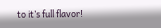to it’s full flavor!